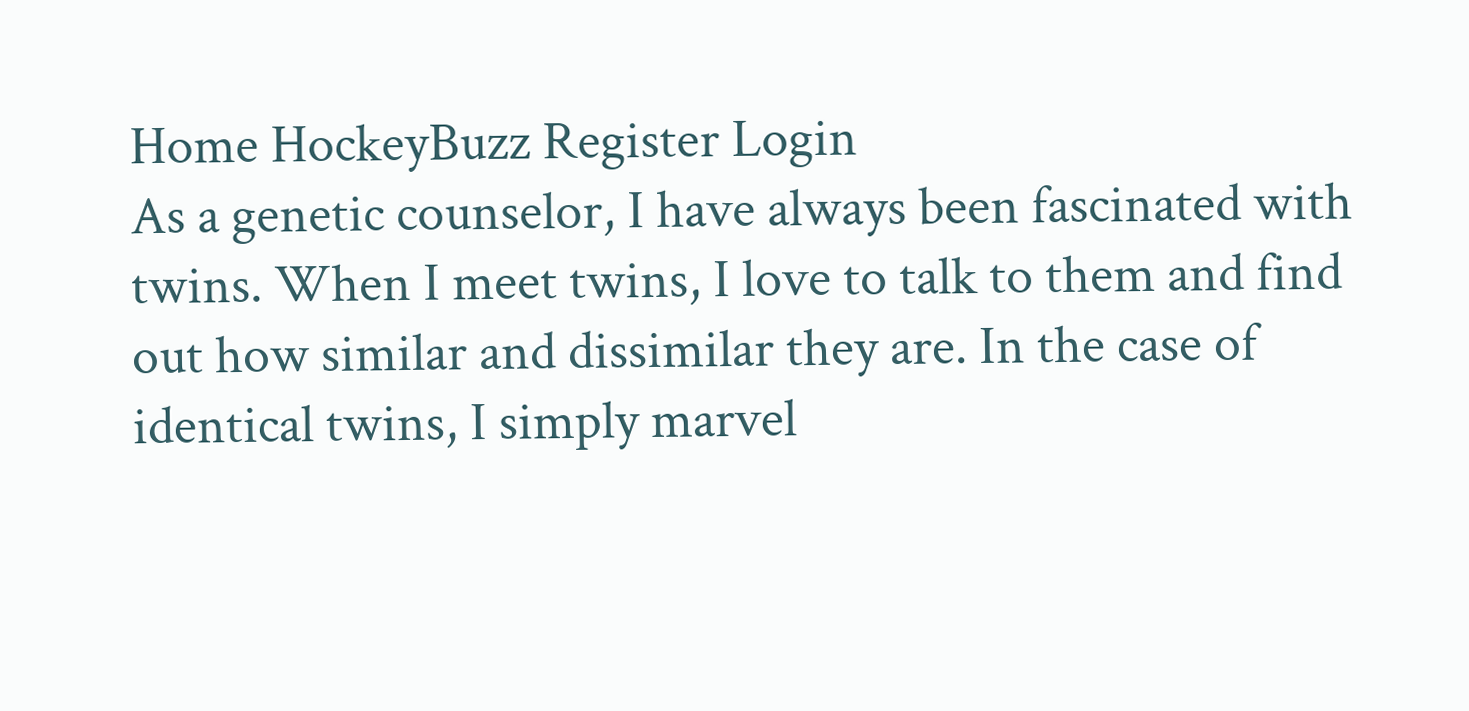Home HockeyBuzz Register Login
As a genetic counselor, I have always been fascinated with twins. When I meet twins, I love to talk to them and find out how similar and dissimilar they are. In the case of identical twins, I simply marvel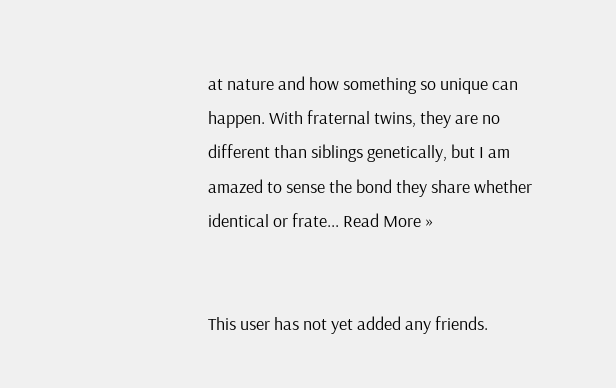at nature and how something so unique can happen. With fraternal twins, they are no different than siblings genetically, but I am amazed to sense the bond they share whether identical or frate... Read More »


This user has not yet added any friends.